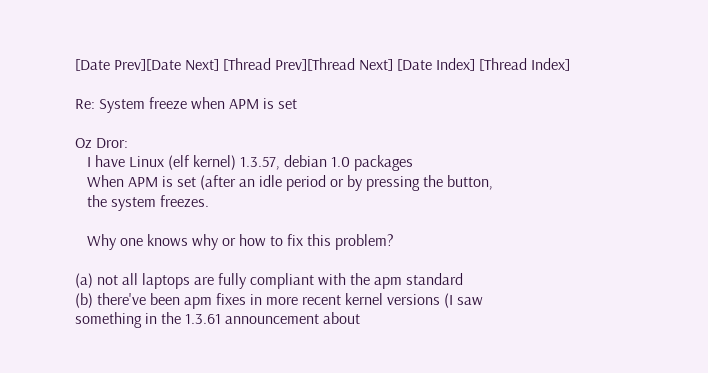[Date Prev][Date Next] [Thread Prev][Thread Next] [Date Index] [Thread Index]

Re: System freeze when APM is set

Oz Dror:
   I have Linux (elf kernel) 1.3.57, debian 1.0 packages
   When APM is set (after an idle period or by pressing the button,
   the system freezes.

   Why one knows why or how to fix this problem?

(a) not all laptops are fully compliant with the apm standard
(b) there've been apm fixes in more recent kernel versions (I saw
something in the 1.3.61 announcement about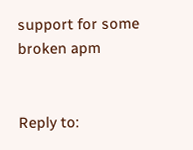support for some broken apm


Reply to: